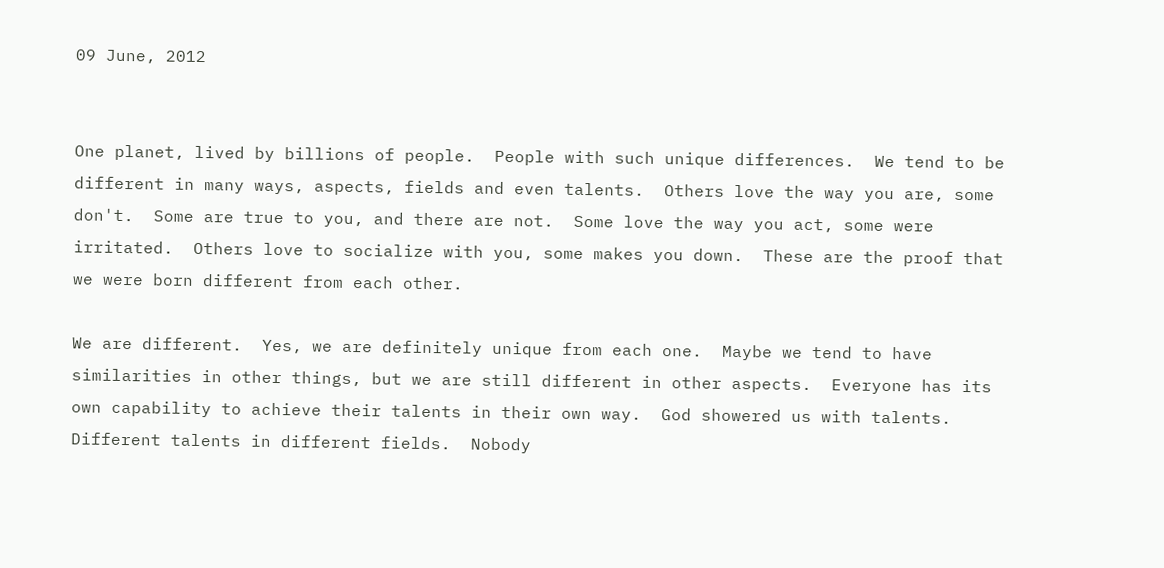09 June, 2012


One planet, lived by billions of people.  People with such unique differences.  We tend to be different in many ways, aspects, fields and even talents.  Others love the way you are, some don't.  Some are true to you, and there are not.  Some love the way you act, some were irritated.  Others love to socialize with you, some makes you down.  These are the proof that we were born different from each other.

We are different.  Yes, we are definitely unique from each one.  Maybe we tend to have similarities in other things, but we are still different in other aspects.  Everyone has its own capability to achieve their talents in their own way.  God showered us with talents.  Different talents in different fields.  Nobody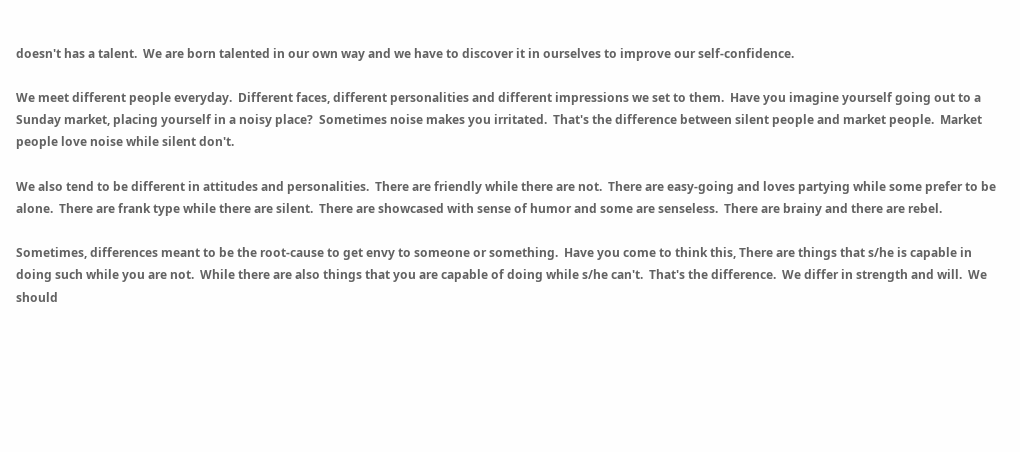doesn't has a talent.  We are born talented in our own way and we have to discover it in ourselves to improve our self-confidence.

We meet different people everyday.  Different faces, different personalities and different impressions we set to them.  Have you imagine yourself going out to a Sunday market, placing yourself in a noisy place?  Sometimes noise makes you irritated.  That's the difference between silent people and market people.  Market people love noise while silent don't.

We also tend to be different in attitudes and personalities.  There are friendly while there are not.  There are easy-going and loves partying while some prefer to be alone.  There are frank type while there are silent.  There are showcased with sense of humor and some are senseless.  There are brainy and there are rebel.

Sometimes, differences meant to be the root-cause to get envy to someone or something.  Have you come to think this, There are things that s/he is capable in doing such while you are not.  While there are also things that you are capable of doing while s/he can't.  That's the difference.  We differ in strength and will.  We should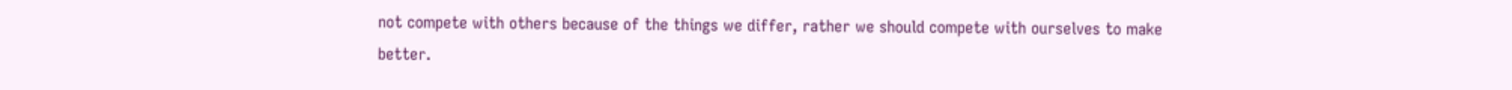not compete with others because of the things we differ, rather we should compete with ourselves to make better.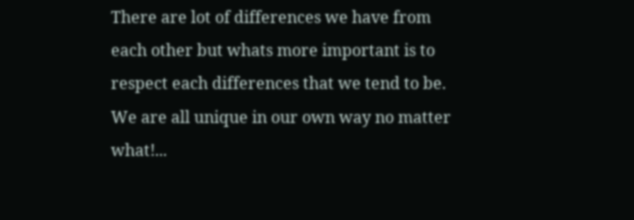There are lot of differences we have from each other but whats more important is to respect each differences that we tend to be.  We are all unique in our own way no matter what!...